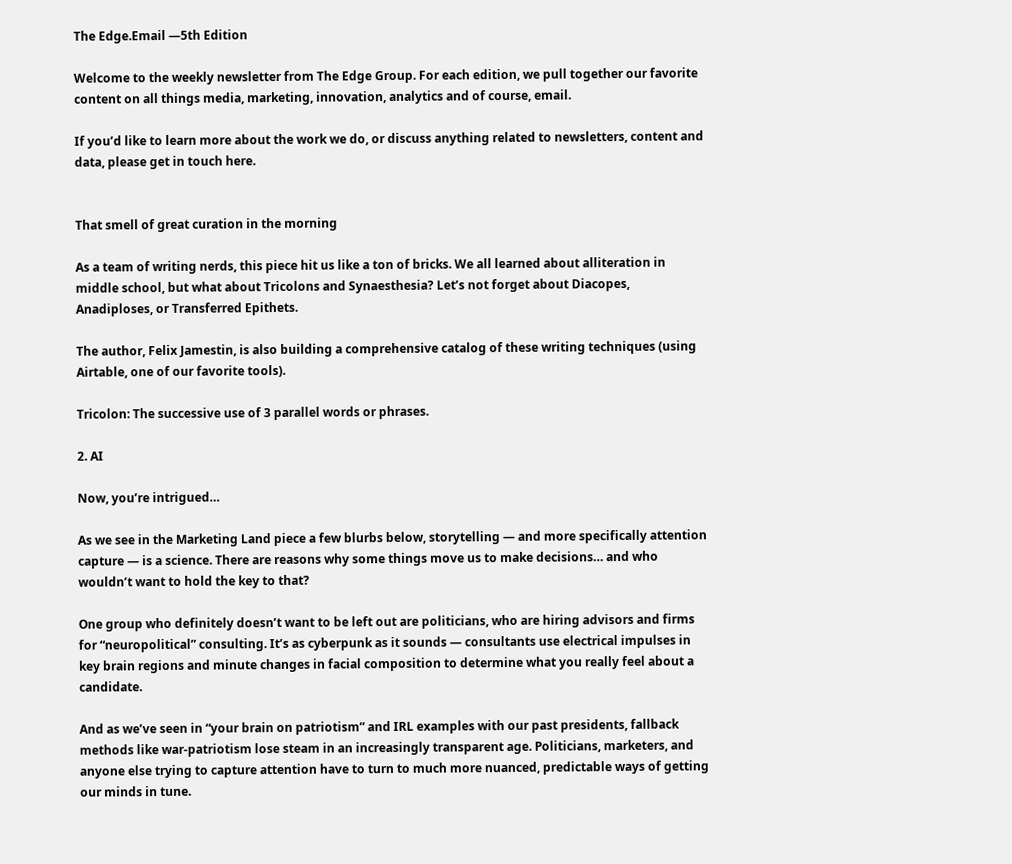The Edge.Email —5th Edition

Welcome to the weekly newsletter from The Edge Group. For each edition, we pull together our favorite content on all things media, marketing, innovation, analytics and of course, email.

If you’d like to learn more about the work we do, or discuss anything related to newsletters, content and data, please get in touch here.


That smell of great curation in the morning

As a team of writing nerds, this piece hit us like a ton of bricks. We all learned about alliteration in middle school, but what about Tricolons and Synaesthesia? Let’s not forget about Diacopes, Anadiploses, or Transferred Epithets.

The author, Felix Jamestin, is also building a comprehensive catalog of these writing techniques (using Airtable, one of our favorite tools).

Tricolon: The successive use of 3 parallel words or phrases.

2. AI

Now, you’re intrigued…

As we see in the Marketing Land piece a few blurbs below, storytelling — and more specifically attention capture — is a science. There are reasons why some things move us to make decisions… and who wouldn’t want to hold the key to that?

One group who definitely doesn’t want to be left out are politicians, who are hiring advisors and firms for “neuropolitical” consulting. It’s as cyberpunk as it sounds — consultants use electrical impulses in key brain regions and minute changes in facial composition to determine what you really feel about a candidate.

And as we’ve seen in “your brain on patriotism” and IRL examples with our past presidents, fallback methods like war-patriotism lose steam in an increasingly transparent age. Politicians, marketers, and anyone else trying to capture attention have to turn to much more nuanced, predictable ways of getting our minds in tune.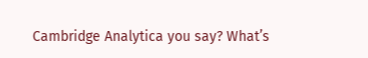Cambridge Analytica you say? What’s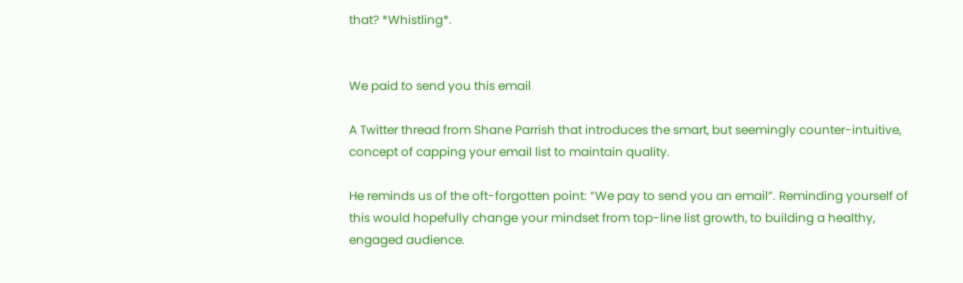that? *Whistling*.


We paid to send you this email

A Twitter thread from Shane Parrish that introduces the smart, but seemingly counter-intuitive, concept of capping your email list to maintain quality.

He reminds us of the oft-forgotten point: “We pay to send you an email”. Reminding yourself of this would hopefully change your mindset from top-line list growth, to building a healthy, engaged audience.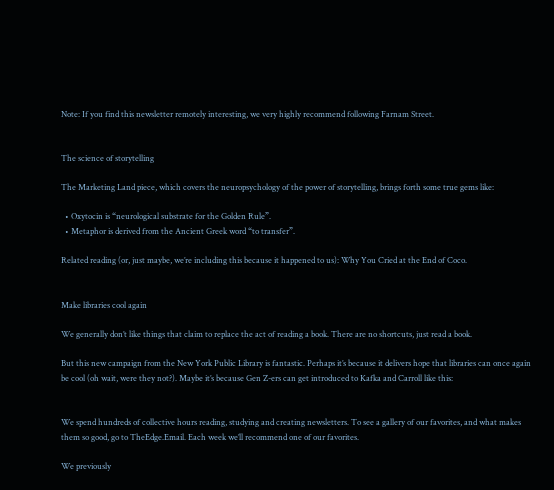Note: If you find this newsletter remotely interesting, we very highly recommend following Farnam Street.


The science of storytelling

The Marketing Land piece, which covers the neuropsychology of the power of storytelling, brings forth some true gems like:

  • Oxytocin is “neurological substrate for the Golden Rule”.
  • Metaphor is derived from the Ancient Greek word “to transfer”.

Related reading (or, just maybe, we’re including this because it happened to us): Why You Cried at the End of Coco.


Make libraries cool again

We generally don’t like things that claim to replace the act of reading a book. There are no shortcuts, just read a book.

But this new campaign from the New York Public Library is fantastic. Perhaps it’s because it delivers hope that libraries can once again be cool (oh wait, were they not?). Maybe it’s because Gen Z-ers can get introduced to Kafka and Carroll like this:


We spend hundreds of collective hours reading, studying and creating newsletters. To see a gallery of our favorites, and what makes them so good, go to TheEdge.Email. Each week we’ll recommend one of our favorites.

We previously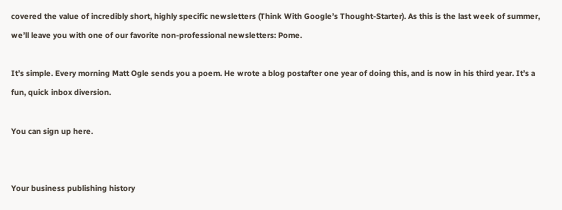covered the value of incredibly short, highly specific newsletters (Think With Google’s Thought-Starter). As this is the last week of summer, we’ll leave you with one of our favorite non-professional newsletters: Pome.

It’s simple. Every morning Matt Ogle sends you a poem. He wrote a blog postafter one year of doing this, and is now in his third year. It’s a fun, quick inbox diversion.

You can sign up here.


Your business publishing history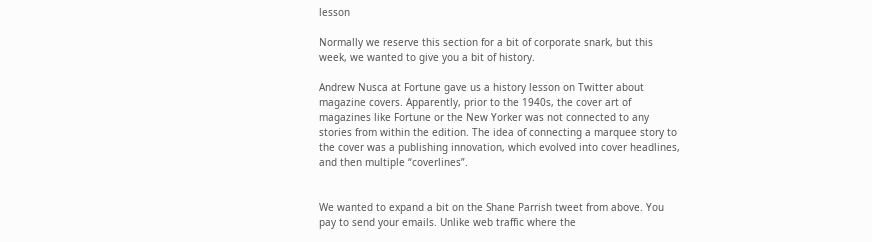lesson

Normally we reserve this section for a bit of corporate snark, but this week, we wanted to give you a bit of history.

Andrew Nusca at Fortune gave us a history lesson on Twitter about magazine covers. Apparently, prior to the 1940s, the cover art of magazines like Fortune or the New Yorker was not connected to any stories from within the edition. The idea of connecting a marquee story to the cover was a publishing innovation, which evolved into cover headlines, and then multiple “coverlines”.


We wanted to expand a bit on the Shane Parrish tweet from above. You pay to send your emails. Unlike web traffic where the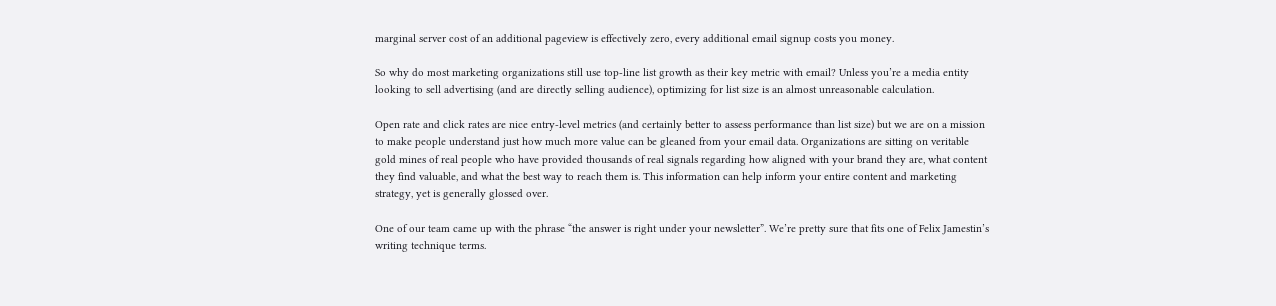marginal server cost of an additional pageview is effectively zero, every additional email signup costs you money.

So why do most marketing organizations still use top-line list growth as their key metric with email? Unless you’re a media entity looking to sell advertising (and are directly selling audience), optimizing for list size is an almost unreasonable calculation.

Open rate and click rates are nice entry-level metrics (and certainly better to assess performance than list size) but we are on a mission to make people understand just how much more value can be gleaned from your email data. Organizations are sitting on veritable gold mines of real people who have provided thousands of real signals regarding how aligned with your brand they are, what content they find valuable, and what the best way to reach them is. This information can help inform your entire content and marketing strategy, yet is generally glossed over.

One of our team came up with the phrase “the answer is right under your newsletter”. We’re pretty sure that fits one of Felix Jamestin’s writing technique terms.